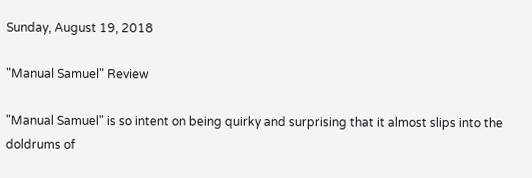Sunday, August 19, 2018

"Manual Samuel" Review

"Manual Samuel" is so intent on being quirky and surprising that it almost slips into the doldrums of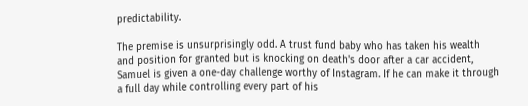predictability.

The premise is unsurprisingly odd. A trust fund baby who has taken his wealth and position for granted but is knocking on death's door after a car accident, Samuel is given a one-day challenge worthy of Instagram. If he can make it through a full day while controlling every part of his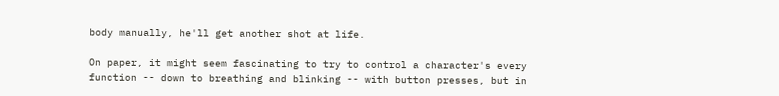body manually, he'll get another shot at life.

On paper, it might seem fascinating to try to control a character's every function -- down to breathing and blinking -- with button presses, but in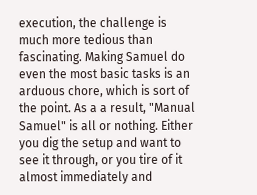execution, the challenge is much more tedious than fascinating. Making Samuel do even the most basic tasks is an arduous chore, which is sort of the point. As a a result, "Manual Samuel" is all or nothing. Either you dig the setup and want to see it through, or you tire of it almost immediately and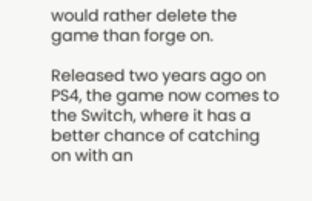would rather delete the game than forge on.

Released two years ago on PS4, the game now comes to the Switch, where it has a better chance of catching on with an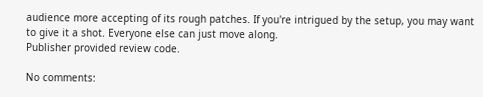audience more accepting of its rough patches. If you're intrigued by the setup, you may want to give it a shot. Everyone else can just move along.
Publisher provided review code.

No comments: